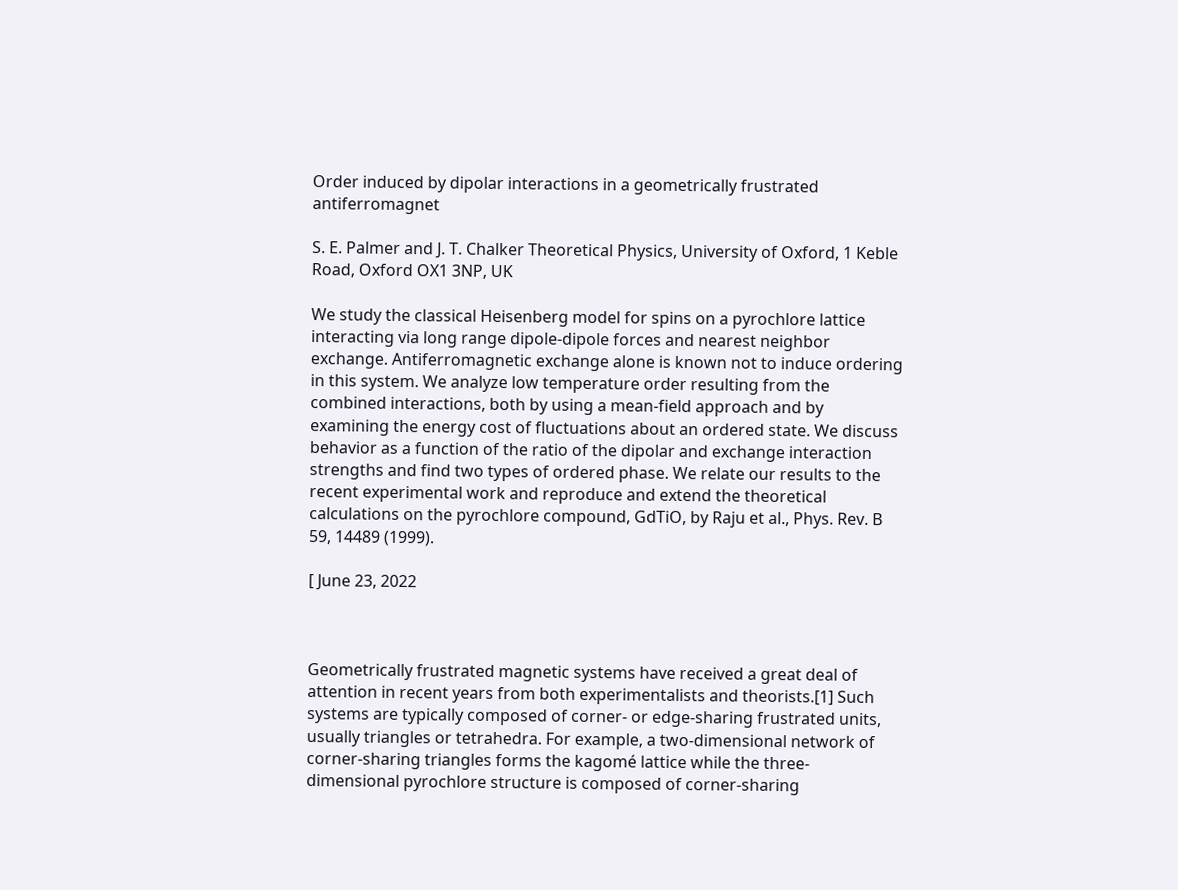Order induced by dipolar interactions in a geometrically frustrated antiferromagnet

S. E. Palmer and J. T. Chalker Theoretical Physics, University of Oxford, 1 Keble Road, Oxford OX1 3NP, UK

We study the classical Heisenberg model for spins on a pyrochlore lattice interacting via long range dipole-dipole forces and nearest neighbor exchange. Antiferromagnetic exchange alone is known not to induce ordering in this system. We analyze low temperature order resulting from the combined interactions, both by using a mean-field approach and by examining the energy cost of fluctuations about an ordered state. We discuss behavior as a function of the ratio of the dipolar and exchange interaction strengths and find two types of ordered phase. We relate our results to the recent experimental work and reproduce and extend the theoretical calculations on the pyrochlore compound, GdTiO, by Raju et al., Phys. Rev. B 59, 14489 (1999).

[ June 23, 2022



Geometrically frustrated magnetic systems have received a great deal of attention in recent years from both experimentalists and theorists.[1] Such systems are typically composed of corner- or edge-sharing frustrated units, usually triangles or tetrahedra. For example, a two-dimensional network of corner-sharing triangles forms the kagomé lattice while the three-dimensional pyrochlore structure is composed of corner-sharing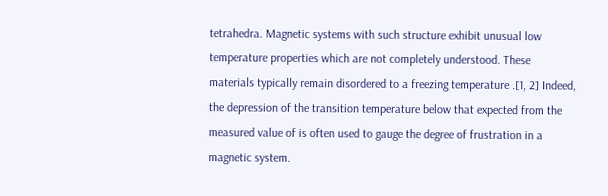tetrahedra. Magnetic systems with such structure exhibit unusual low temperature properties which are not completely understood. These materials typically remain disordered to a freezing temperature .[1, 2] Indeed, the depression of the transition temperature below that expected from the measured value of is often used to gauge the degree of frustration in a magnetic system.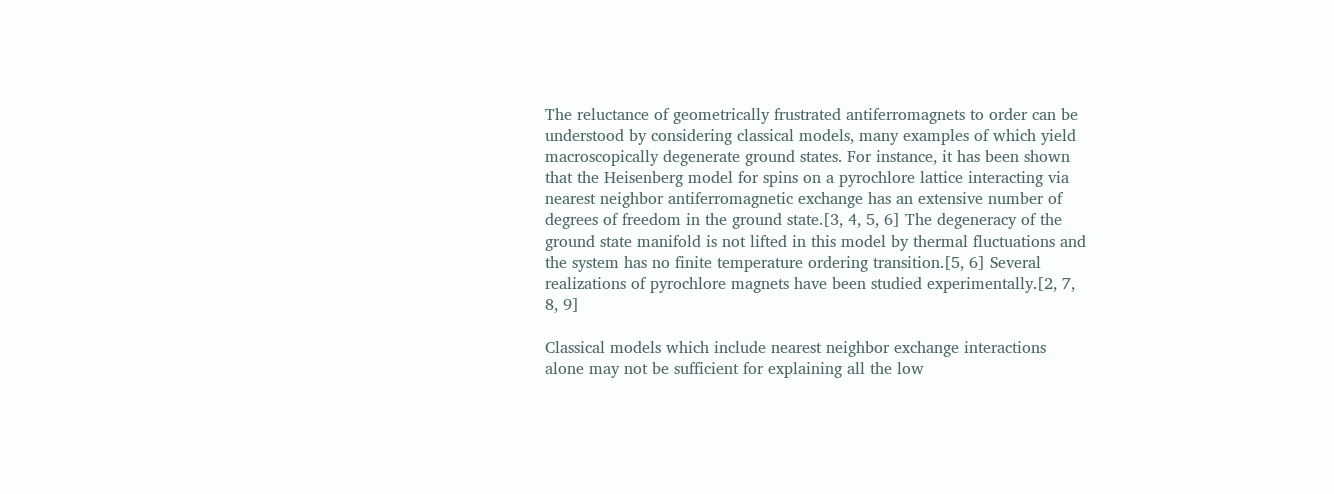The reluctance of geometrically frustrated antiferromagnets to order can be understood by considering classical models, many examples of which yield macroscopically degenerate ground states. For instance, it has been shown that the Heisenberg model for spins on a pyrochlore lattice interacting via nearest neighbor antiferromagnetic exchange has an extensive number of degrees of freedom in the ground state.[3, 4, 5, 6] The degeneracy of the ground state manifold is not lifted in this model by thermal fluctuations and the system has no finite temperature ordering transition.[5, 6] Several realizations of pyrochlore magnets have been studied experimentally.[2, 7, 8, 9]

Classical models which include nearest neighbor exchange interactions alone may not be sufficient for explaining all the low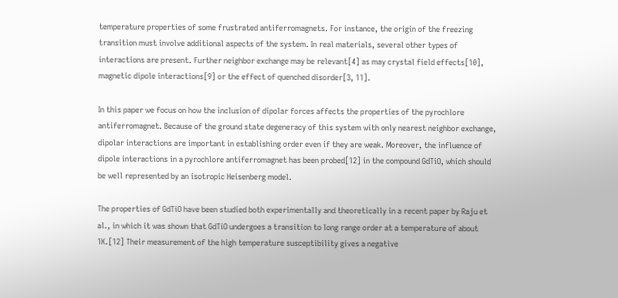temperature properties of some frustrated antiferromagnets. For instance, the origin of the freezing transition must involve additional aspects of the system. In real materials, several other types of interactions are present. Further neighbor exchange may be relevant[4] as may crystal field effects[10], magnetic dipole interactions[9] or the effect of quenched disorder[3, 11].

In this paper we focus on how the inclusion of dipolar forces affects the properties of the pyrochlore antiferromagnet. Because of the ground state degeneracy of this system with only nearest neighbor exchange, dipolar interactions are important in establishing order even if they are weak. Moreover, the influence of dipole interactions in a pyrochlore antiferromagnet has been probed[12] in the compound GdTiO, which should be well represented by an isotropic Heisenberg model.

The properties of GdTiO have been studied both experimentally and theoretically in a recent paper by Raju et al., in which it was shown that GdTiO undergoes a transition to long range order at a temperature of about 1K.[12] Their measurement of the high temperature susceptibility gives a negative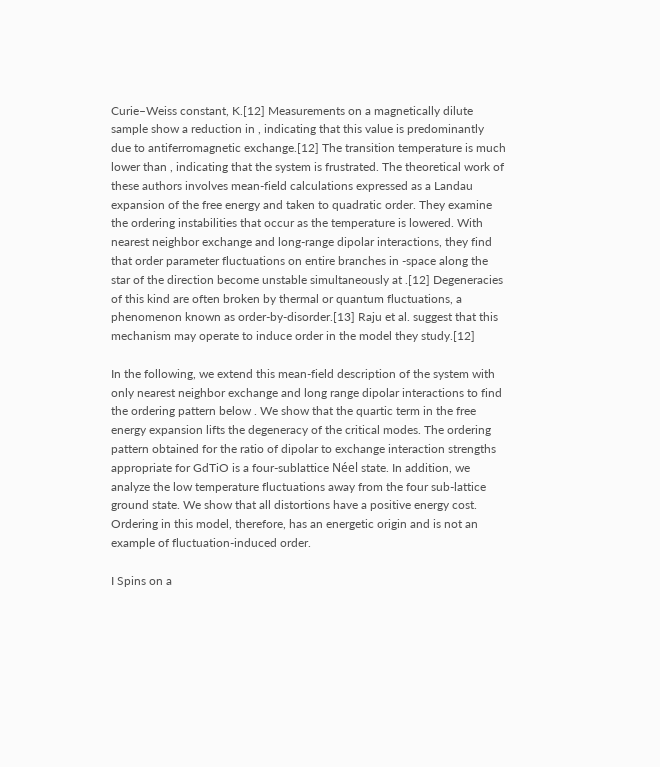Curie–Weiss constant, K.[12] Measurements on a magnetically dilute sample show a reduction in , indicating that this value is predominantly due to antiferromagnetic exchange.[12] The transition temperature is much lower than , indicating that the system is frustrated. The theoretical work of these authors involves mean-field calculations expressed as a Landau expansion of the free energy and taken to quadratic order. They examine the ordering instabilities that occur as the temperature is lowered. With nearest neighbor exchange and long-range dipolar interactions, they find that order parameter fluctuations on entire branches in -space along the star of the direction become unstable simultaneously at .[12] Degeneracies of this kind are often broken by thermal or quantum fluctuations, a phenomenon known as order-by-disorder.[13] Raju et al. suggest that this mechanism may operate to induce order in the model they study.[12]

In the following, we extend this mean-field description of the system with only nearest neighbor exchange and long range dipolar interactions to find the ordering pattern below . We show that the quartic term in the free energy expansion lifts the degeneracy of the critical modes. The ordering pattern obtained for the ratio of dipolar to exchange interaction strengths appropriate for GdTiO is a four-sublattice Néel state. In addition, we analyze the low temperature fluctuations away from the four sub-lattice ground state. We show that all distortions have a positive energy cost. Ordering in this model, therefore, has an energetic origin and is not an example of fluctuation-induced order.

I Spins on a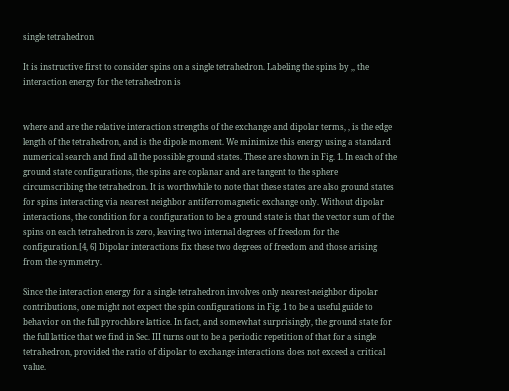single tetrahedron

It is instructive first to consider spins on a single tetrahedron. Labeling the spins by ,, the interaction energy for the tetrahedron is


where and are the relative interaction strengths of the exchange and dipolar terms, , is the edge length of the tetrahedron, and is the dipole moment. We minimize this energy using a standard numerical search and find all the possible ground states. These are shown in Fig. 1. In each of the ground state configurations, the spins are coplanar and are tangent to the sphere circumscribing the tetrahedron. It is worthwhile to note that these states are also ground states for spins interacting via nearest neighbor antiferromagnetic exchange only. Without dipolar interactions, the condition for a configuration to be a ground state is that the vector sum of the spins on each tetrahedron is zero, leaving two internal degrees of freedom for the configuration.[4, 6] Dipolar interactions fix these two degrees of freedom and those arising from the symmetry.

Since the interaction energy for a single tetrahedron involves only nearest-neighbor dipolar contributions, one might not expect the spin configurations in Fig. 1 to be a useful guide to behavior on the full pyrochlore lattice. In fact, and somewhat surprisingly, the ground state for the full lattice that we find in Sec. III turns out to be a periodic repetition of that for a single tetrahedron, provided the ratio of dipolar to exchange interactions does not exceed a critical value.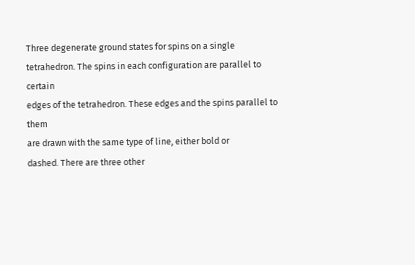Three degenerate ground states for spins on a single
tetrahedron. The spins in each configuration are parallel to certain
edges of the tetrahedron. These edges and the spins parallel to them
are drawn with the same type of line, either bold or
dashed. There are three other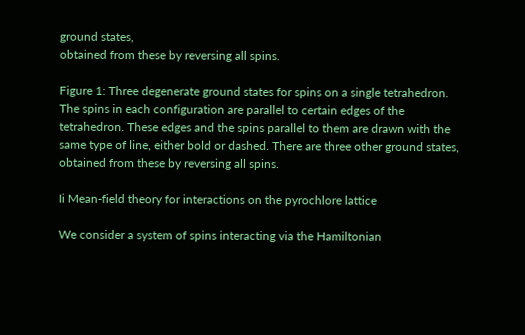ground states,
obtained from these by reversing all spins.

Figure 1: Three degenerate ground states for spins on a single tetrahedron. The spins in each configuration are parallel to certain edges of the tetrahedron. These edges and the spins parallel to them are drawn with the same type of line, either bold or dashed. There are three other ground states, obtained from these by reversing all spins.

Ii Mean-field theory for interactions on the pyrochlore lattice

We consider a system of spins interacting via the Hamiltonian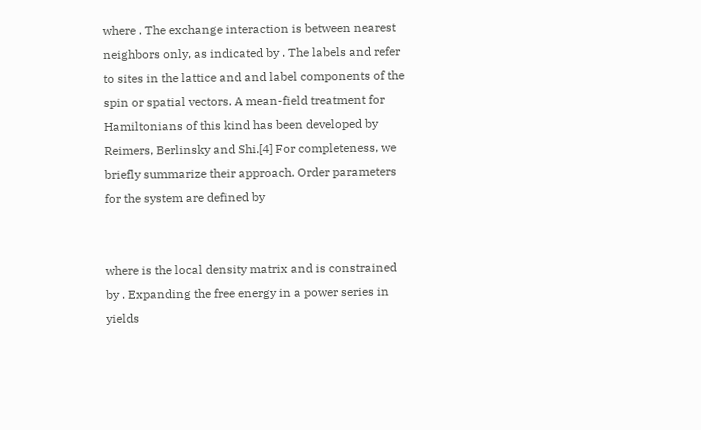where . The exchange interaction is between nearest neighbors only, as indicated by . The labels and refer to sites in the lattice and and label components of the spin or spatial vectors. A mean-field treatment for Hamiltonians of this kind has been developed by Reimers, Berlinsky and Shi.[4] For completeness, we briefly summarize their approach. Order parameters for the system are defined by


where is the local density matrix and is constrained by . Expanding the free energy in a power series in yields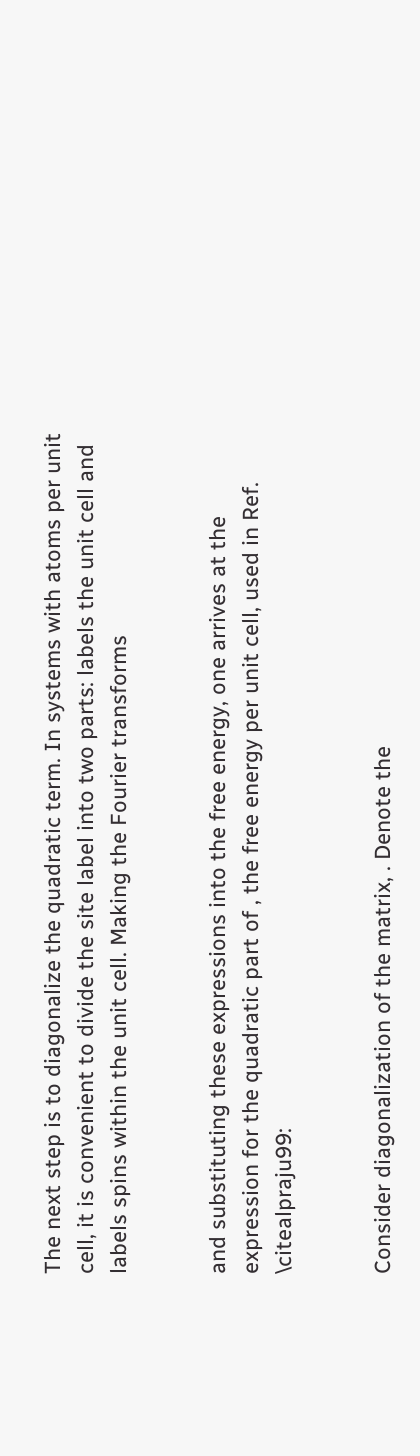The next step is to diagonalize the quadratic term. In systems with atoms per unit cell, it is convenient to divide the site label into two parts: labels the unit cell and labels spins within the unit cell. Making the Fourier transforms


and substituting these expressions into the free energy, one arrives at the expression for the quadratic part of , the free energy per unit cell, used in Ref. \citealpraju99:


Consider diagonalization of the matrix, . Denote the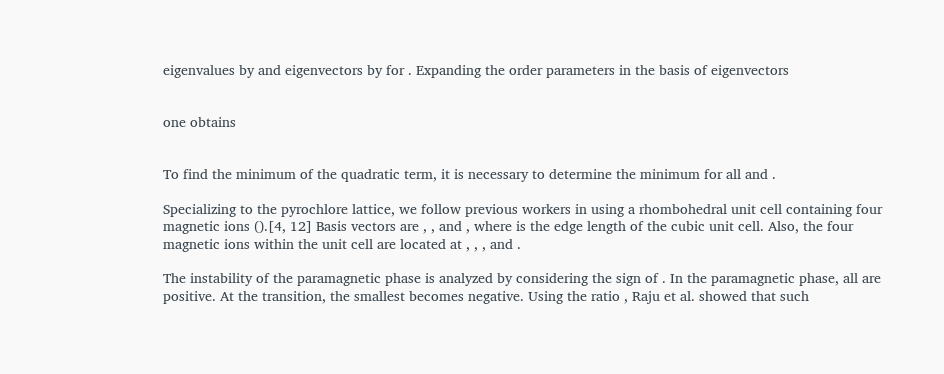eigenvalues by and eigenvectors by for . Expanding the order parameters in the basis of eigenvectors


one obtains


To find the minimum of the quadratic term, it is necessary to determine the minimum for all and .

Specializing to the pyrochlore lattice, we follow previous workers in using a rhombohedral unit cell containing four magnetic ions ().[4, 12] Basis vectors are , , and , where is the edge length of the cubic unit cell. Also, the four magnetic ions within the unit cell are located at , , , and .

The instability of the paramagnetic phase is analyzed by considering the sign of . In the paramagnetic phase, all are positive. At the transition, the smallest becomes negative. Using the ratio , Raju et al. showed that such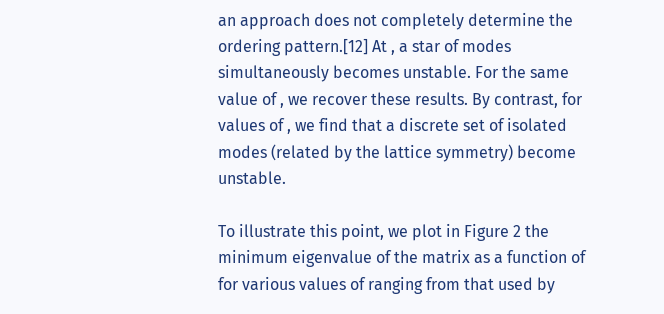an approach does not completely determine the ordering pattern.[12] At , a star of modes simultaneously becomes unstable. For the same value of , we recover these results. By contrast, for values of , we find that a discrete set of isolated modes (related by the lattice symmetry) become unstable.

To illustrate this point, we plot in Figure 2 the minimum eigenvalue of the matrix as a function of for various values of ranging from that used by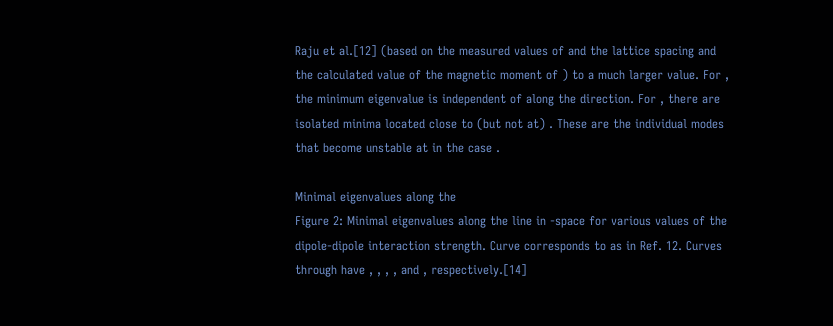Raju et al.[12] (based on the measured values of and the lattice spacing and the calculated value of the magnetic moment of ) to a much larger value. For , the minimum eigenvalue is independent of along the direction. For , there are isolated minima located close to (but not at) . These are the individual modes that become unstable at in the case .

Minimal eigenvalues along the
Figure 2: Minimal eigenvalues along the line in -space for various values of the dipole-dipole interaction strength. Curve corresponds to as in Ref. 12. Curves through have , , , , and , respectively.[14]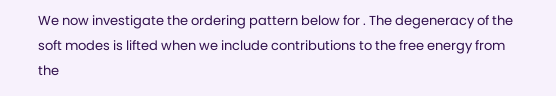We now investigate the ordering pattern below for . The degeneracy of the soft modes is lifted when we include contributions to the free energy from the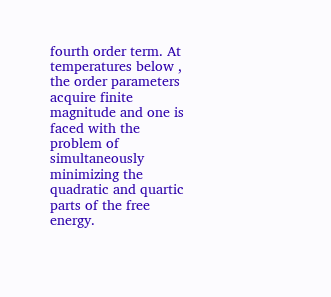fourth order term. At temperatures below , the order parameters acquire finite magnitude and one is faced with the problem of simultaneously minimizing the quadratic and quartic parts of the free energy.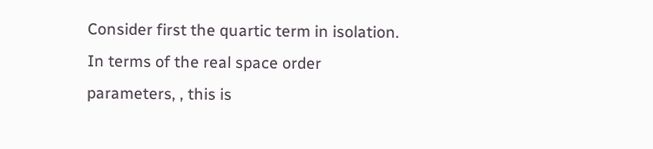Consider first the quartic term in isolation. In terms of the real space order parameters, , this is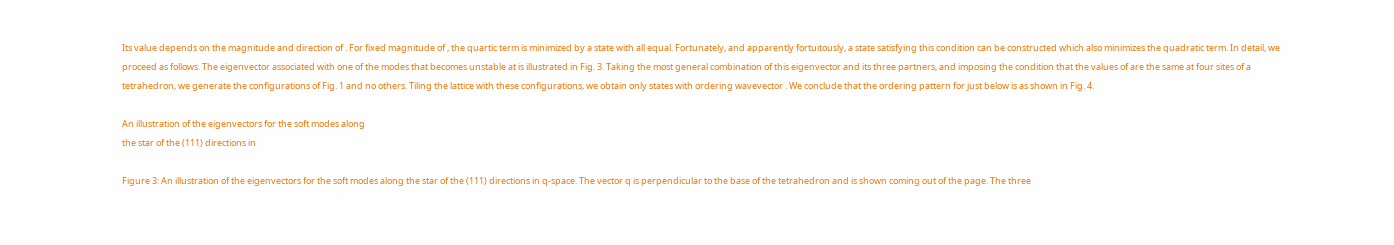Its value depends on the magnitude and direction of . For fixed magnitude of , the quartic term is minimized by a state with all equal. Fortunately, and apparently fortuitously, a state satisfying this condition can be constructed which also minimizes the quadratic term. In detail, we proceed as follows. The eigenvector associated with one of the modes that becomes unstable at is illustrated in Fig. 3. Taking the most general combination of this eigenvector and its three partners, and imposing the condition that the values of are the same at four sites of a tetrahedron, we generate the configurations of Fig. 1 and no others. Tiling the lattice with these configurations, we obtain only states with ordering wavevector . We conclude that the ordering pattern for just below is as shown in Fig. 4.

An illustration of the eigenvectors for the soft modes along
the star of the (111) directions in

Figure 3: An illustration of the eigenvectors for the soft modes along the star of the (111) directions in q-space. The vector q is perpendicular to the base of the tetrahedron and is shown coming out of the page. The three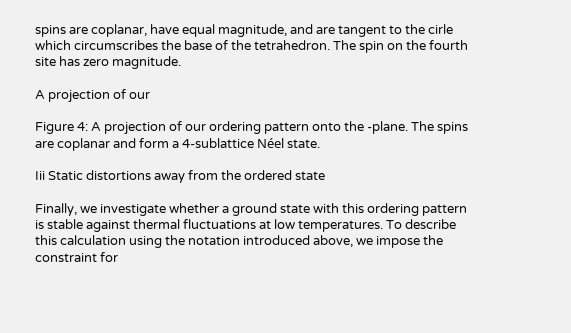spins are coplanar, have equal magnitude, and are tangent to the cirle which circumscribes the base of the tetrahedron. The spin on the fourth site has zero magnitude.

A projection of our

Figure 4: A projection of our ordering pattern onto the -plane. The spins are coplanar and form a 4-sublattice Néel state.

Iii Static distortions away from the ordered state

Finally, we investigate whether a ground state with this ordering pattern is stable against thermal fluctuations at low temperatures. To describe this calculation using the notation introduced above, we impose the constraint for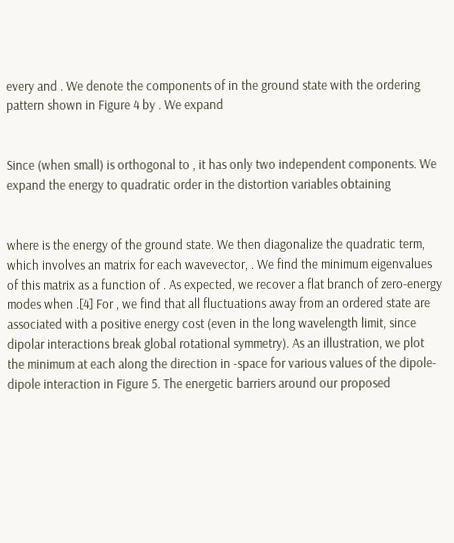every and . We denote the components of in the ground state with the ordering pattern shown in Figure 4 by . We expand


Since (when small) is orthogonal to , it has only two independent components. We expand the energy to quadratic order in the distortion variables obtaining


where is the energy of the ground state. We then diagonalize the quadratic term, which involves an matrix for each wavevector, . We find the minimum eigenvalues of this matrix as a function of . As expected, we recover a flat branch of zero-energy modes when .[4] For , we find that all fluctuations away from an ordered state are associated with a positive energy cost (even in the long wavelength limit, since dipolar interactions break global rotational symmetry). As an illustration, we plot the minimum at each along the direction in -space for various values of the dipole-dipole interaction in Figure 5. The energetic barriers around our proposed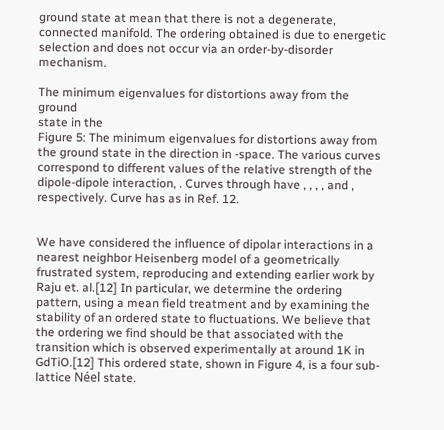ground state at mean that there is not a degenerate, connected manifold. The ordering obtained is due to energetic selection and does not occur via an order-by-disorder mechanism.

The minimum eigenvalues for distortions away from the ground
state in the
Figure 5: The minimum eigenvalues for distortions away from the ground state in the direction in -space. The various curves correspond to different values of the relative strength of the dipole-dipole interaction, . Curves through have , , , , and , respectively. Curve has as in Ref. 12.


We have considered the influence of dipolar interactions in a nearest neighbor Heisenberg model of a geometrically frustrated system, reproducing and extending earlier work by Raju et. al.[12] In particular, we determine the ordering pattern, using a mean field treatment and by examining the stability of an ordered state to fluctuations. We believe that the ordering we find should be that associated with the transition which is observed experimentally at around 1K in GdTiO.[12] This ordered state, shown in Figure 4, is a four sub-lattice Néel state.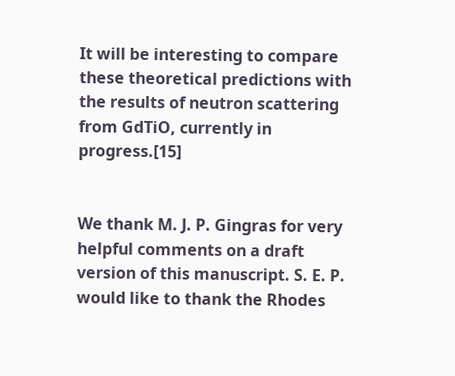It will be interesting to compare these theoretical predictions with the results of neutron scattering from GdTiO, currently in progress.[15]


We thank M. J. P. Gingras for very helpful comments on a draft version of this manuscript. S. E. P. would like to thank the Rhodes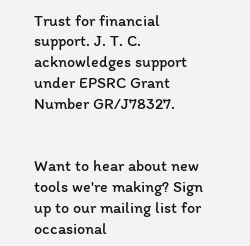Trust for financial support. J. T. C. acknowledges support under EPSRC Grant Number GR/J78327.


Want to hear about new tools we're making? Sign up to our mailing list for occasional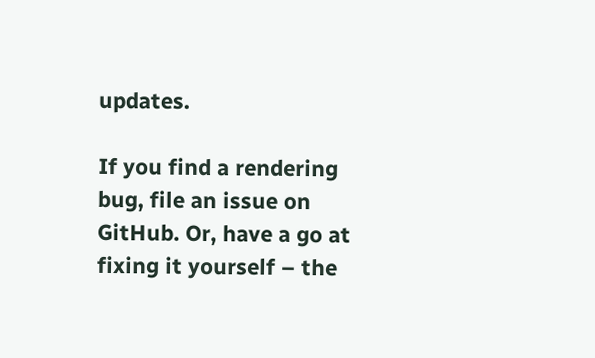updates.

If you find a rendering bug, file an issue on GitHub. Or, have a go at fixing it yourself – the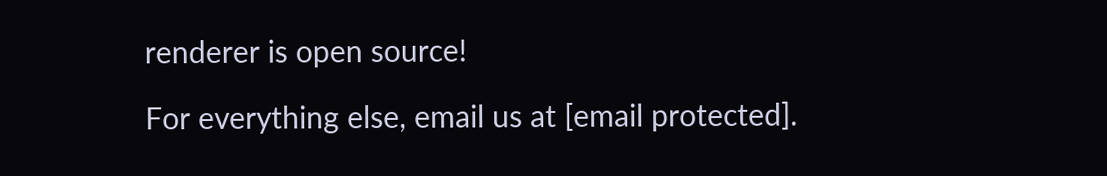renderer is open source!

For everything else, email us at [email protected].